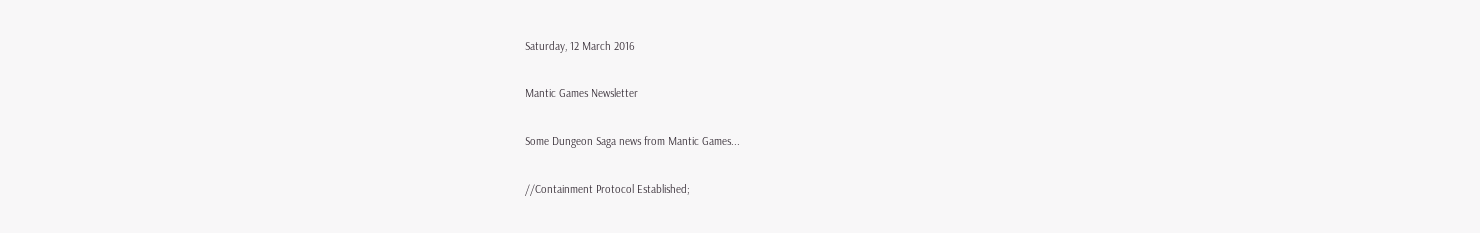Saturday, 12 March 2016

Mantic Games Newsletter

Some Dungeon Saga news from Mantic Games...

//Containment Protocol Established;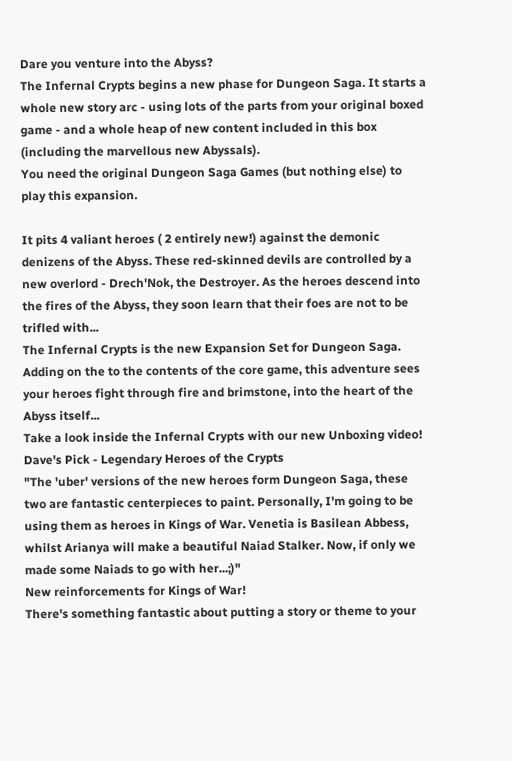Dare you venture into the Abyss?
The Infernal Crypts begins a new phase for Dungeon Saga. It starts a whole new story arc - using lots of the parts from your original boxed game - and a whole heap of new content included in this box (including the marvellous new Abyssals).
You need the original Dungeon Saga Games (but nothing else) to play this expansion.

It pits 4 valiant heroes ( 2 entirely new!) against the demonic denizens of the Abyss. These red-skinned devils are controlled by a new overlord - Drech'Nok, the Destroyer. As the heroes descend into the fires of the Abyss, they soon learn that their foes are not to be trifled with...
The Infernal Crypts is the new Expansion Set for Dungeon Saga. Adding on the to the contents of the core game, this adventure sees your heroes fight through fire and brimstone, into the heart of the Abyss itself...
Take a look inside the Infernal Crypts with our new Unboxing video!
Dave's Pick - Legendary Heroes of the Crypts
"The 'uber' versions of the new heroes form Dungeon Saga, these two are fantastic centerpieces to paint. Personally, I'm going to be using them as heroes in Kings of War. Venetia is Basilean Abbess, whilst Arianya will make a beautiful Naiad Stalker. Now, if only we made some Naiads to go with her...;)"
New reinforcements for Kings of War!
There's something fantastic about putting a story or theme to your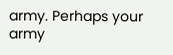army. Perhaps your army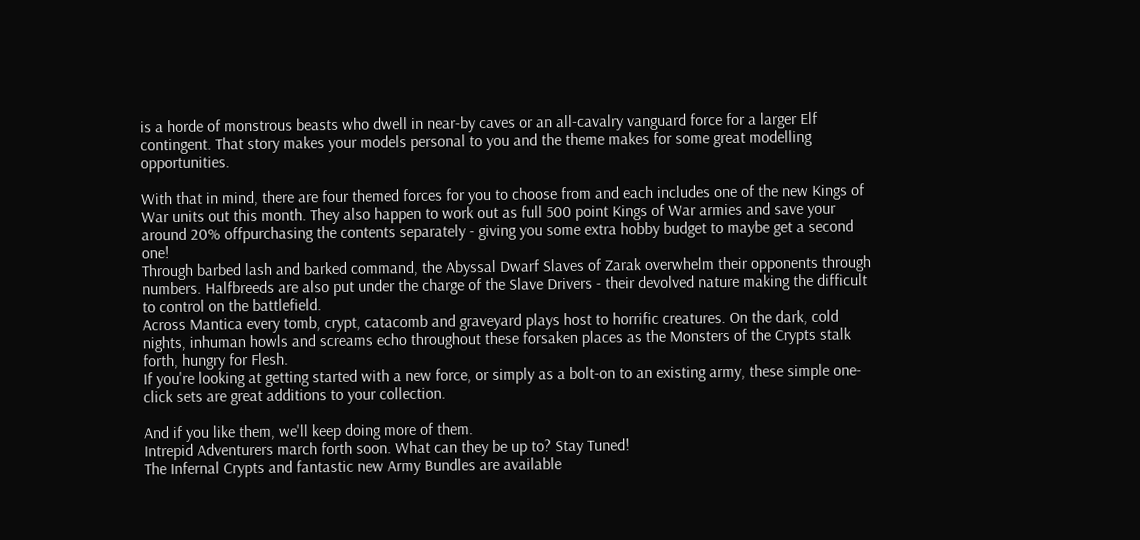is a horde of monstrous beasts who dwell in near-by caves or an all-cavalry vanguard force for a larger Elf contingent. That story makes your models personal to you and the theme makes for some great modelling opportunities.

With that in mind, there are four themed forces for you to choose from and each includes one of the new Kings of War units out this month. They also happen to work out as full 500 point Kings of War armies and save your around 20% offpurchasing the contents separately - giving you some extra hobby budget to maybe get a second one!
Through barbed lash and barked command, the Abyssal Dwarf Slaves of Zarak overwhelm their opponents through numbers. Halfbreeds are also put under the charge of the Slave Drivers - their devolved nature making the difficult to control on the battlefield.
Across Mantica every tomb, crypt, catacomb and graveyard plays host to horrific creatures. On the dark, cold nights, inhuman howls and screams echo throughout these forsaken places as the Monsters of the Crypts stalk forth, hungry for Flesh.
If you're looking at getting started with a new force, or simply as a bolt-on to an existing army, these simple one-click sets are great additions to your collection.

And if you like them, we'll keep doing more of them.
Intrepid Adventurers march forth soon. What can they be up to? Stay Tuned!
The Infernal Crypts and fantastic new Army Bundles are available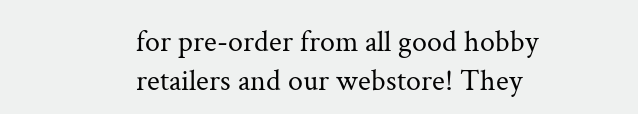for pre-order from all good hobby retailers and our webstore! They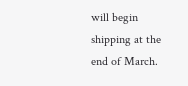will begin shipping at the end of March.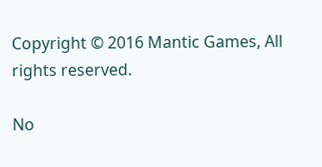Copyright © 2016 Mantic Games, All rights reserved.

No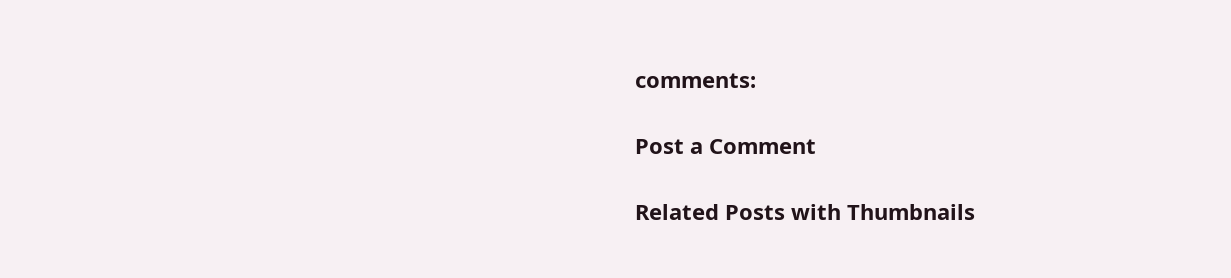comments:

Post a Comment

Related Posts with Thumbnails